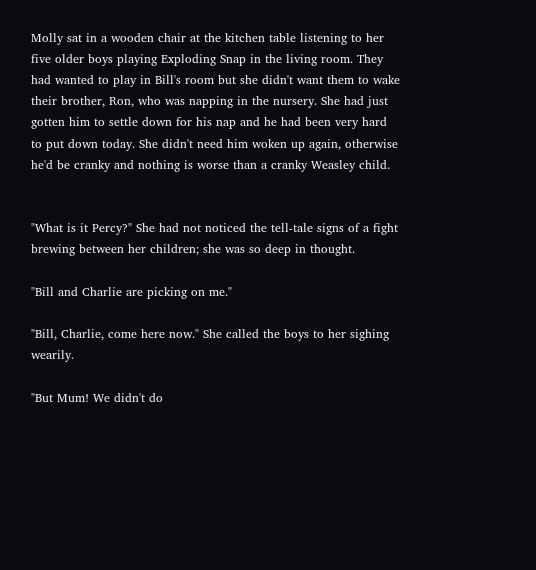Molly sat in a wooden chair at the kitchen table listening to her five older boys playing Exploding Snap in the living room. They had wanted to play in Bill's room but she didn't want them to wake their brother, Ron, who was napping in the nursery. She had just gotten him to settle down for his nap and he had been very hard to put down today. She didn't need him woken up again, otherwise he'd be cranky and nothing is worse than a cranky Weasley child.


"What is it Percy?" She had not noticed the tell-tale signs of a fight brewing between her children; she was so deep in thought.

"Bill and Charlie are picking on me."

"Bill, Charlie, come here now." She called the boys to her sighing wearily.

"But Mum! We didn't do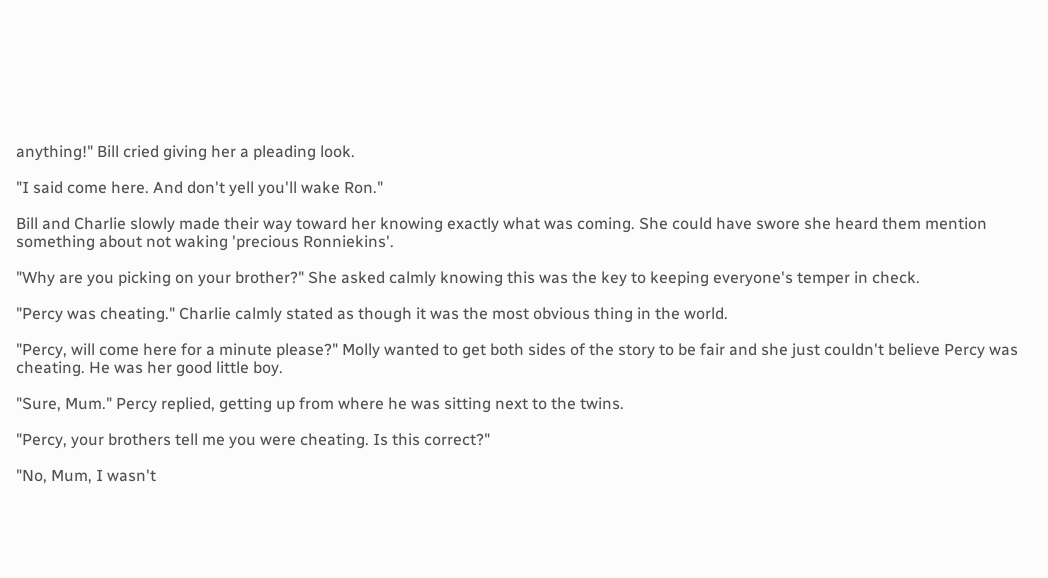anything!" Bill cried giving her a pleading look.

"I said come here. And don't yell you'll wake Ron."

Bill and Charlie slowly made their way toward her knowing exactly what was coming. She could have swore she heard them mention something about not waking 'precious Ronniekins'.

"Why are you picking on your brother?" She asked calmly knowing this was the key to keeping everyone's temper in check.

"Percy was cheating." Charlie calmly stated as though it was the most obvious thing in the world.

"Percy, will come here for a minute please?" Molly wanted to get both sides of the story to be fair and she just couldn't believe Percy was cheating. He was her good little boy.

"Sure, Mum." Percy replied, getting up from where he was sitting next to the twins.

"Percy, your brothers tell me you were cheating. Is this correct?"

"No, Mum, I wasn't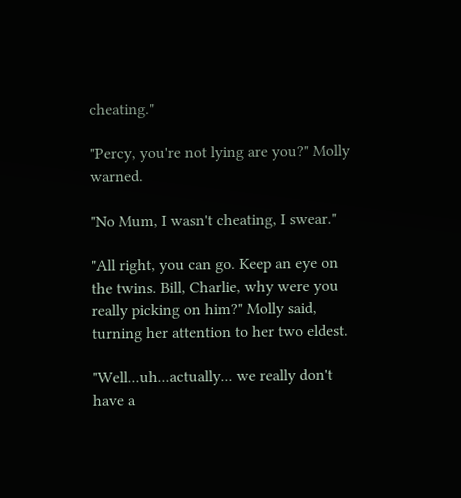cheating."

"Percy, you're not lying are you?" Molly warned.

"No Mum, I wasn't cheating, I swear."

"All right, you can go. Keep an eye on the twins. Bill, Charlie, why were you really picking on him?" Molly said, turning her attention to her two eldest.

"Well...uh...actually... we really don't have a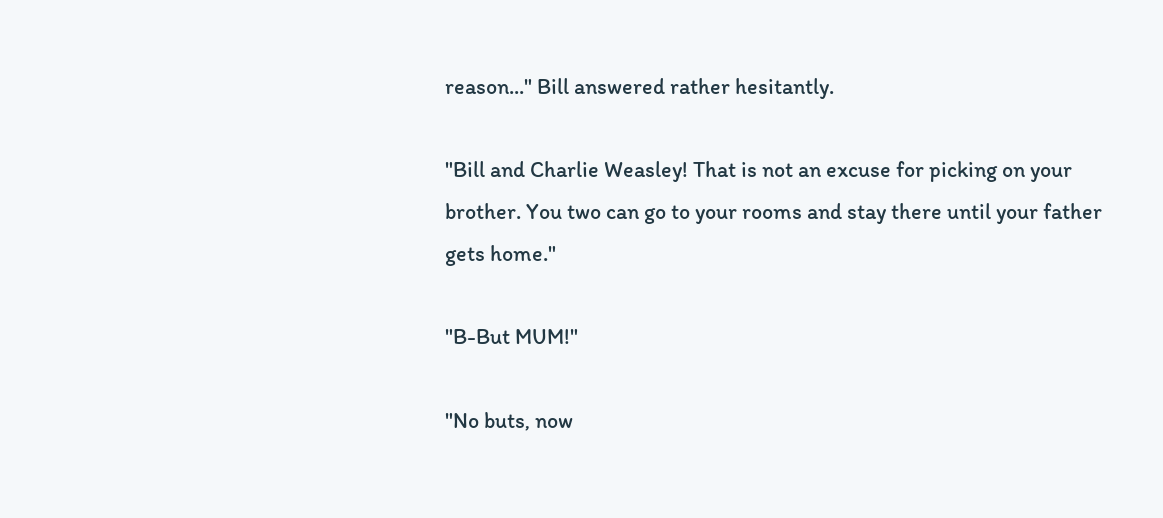reason..." Bill answered rather hesitantly.

"Bill and Charlie Weasley! That is not an excuse for picking on your brother. You two can go to your rooms and stay there until your father gets home."

"B-But MUM!"

"No buts, now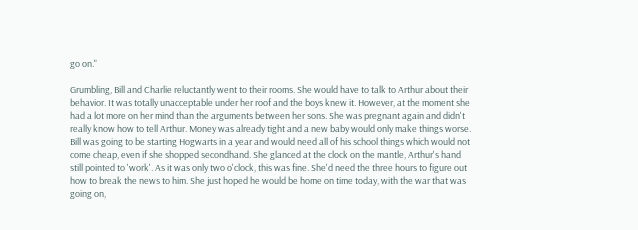go on."

Grumbling, Bill and Charlie reluctantly went to their rooms. She would have to talk to Arthur about their behavior. It was totally unacceptable under her roof and the boys knew it. However, at the moment she had a lot more on her mind than the arguments between her sons. She was pregnant again and didn't really know how to tell Arthur. Money was already tight and a new baby would only make things worse. Bill was going to be starting Hogwarts in a year and would need all of his school things which would not come cheap, even if she shopped secondhand. She glanced at the clock on the mantle, Arthur's hand still pointed to 'work'. As it was only two o'clock, this was fine. She'd need the three hours to figure out how to break the news to him. She just hoped he would be home on time today, with the war that was going on,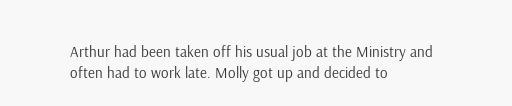Arthur had been taken off his usual job at the Ministry and often had to work late. Molly got up and decided to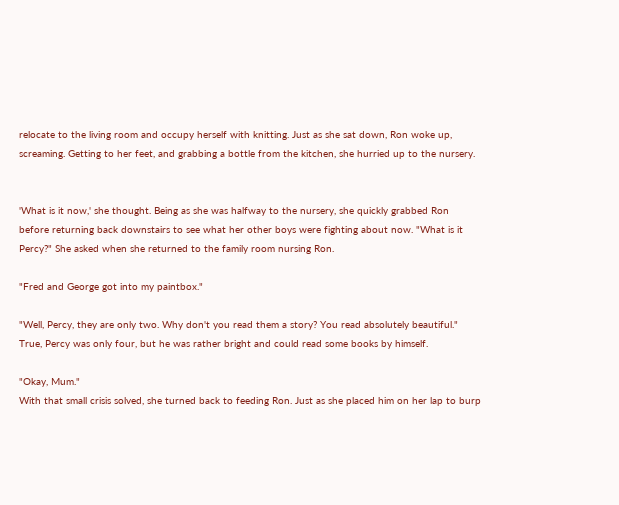relocate to the living room and occupy herself with knitting. Just as she sat down, Ron woke up, screaming. Getting to her feet, and grabbing a bottle from the kitchen, she hurried up to the nursery.


'What is it now,' she thought. Being as she was halfway to the nursery, she quickly grabbed Ron before returning back downstairs to see what her other boys were fighting about now. "What is it Percy?" She asked when she returned to the family room nursing Ron.

"Fred and George got into my paintbox."

"Well, Percy, they are only two. Why don't you read them a story? You read absolutely beautiful." True, Percy was only four, but he was rather bright and could read some books by himself.

"Okay, Mum."
With that small crisis solved, she turned back to feeding Ron. Just as she placed him on her lap to burp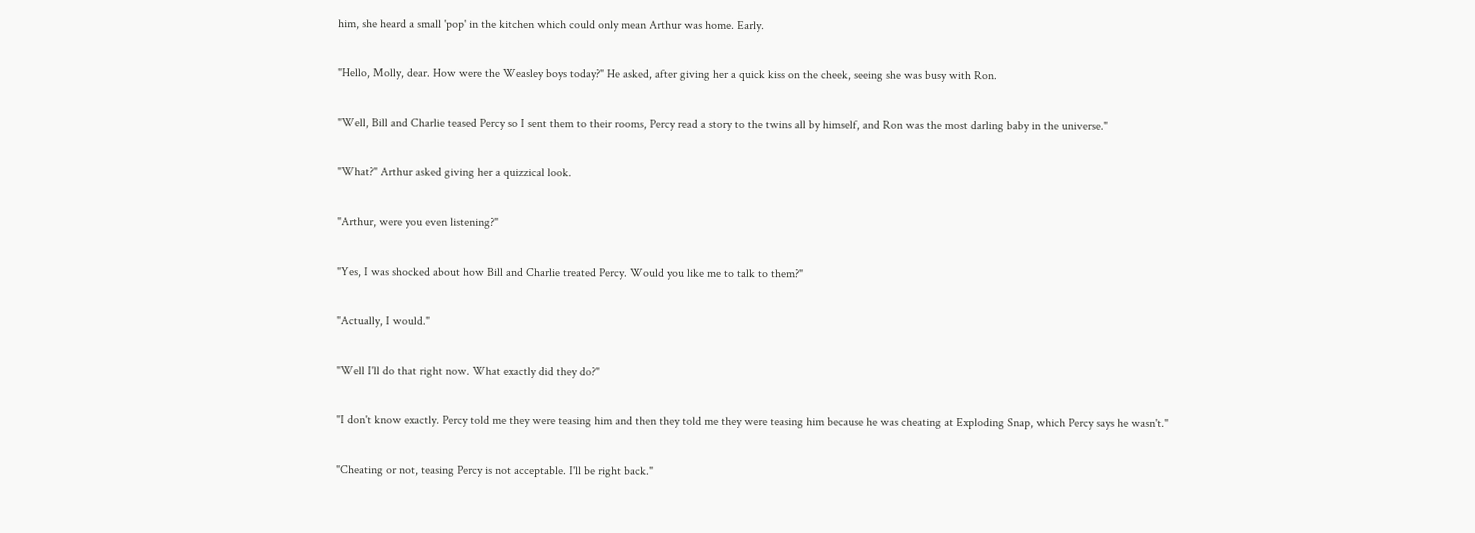him, she heard a small 'pop' in the kitchen which could only mean Arthur was home. Early.

"Hello, Molly, dear. How were the Weasley boys today?" He asked, after giving her a quick kiss on the cheek, seeing she was busy with Ron.

"Well, Bill and Charlie teased Percy so I sent them to their rooms, Percy read a story to the twins all by himself, and Ron was the most darling baby in the universe."

"What?" Arthur asked giving her a quizzical look.

"Arthur, were you even listening?"

"Yes, I was shocked about how Bill and Charlie treated Percy. Would you like me to talk to them?"

"Actually, I would."

"Well I'll do that right now. What exactly did they do?"

"I don't know exactly. Percy told me they were teasing him and then they told me they were teasing him because he was cheating at Exploding Snap, which Percy says he wasn't."

"Cheating or not, teasing Percy is not acceptable. I'll be right back."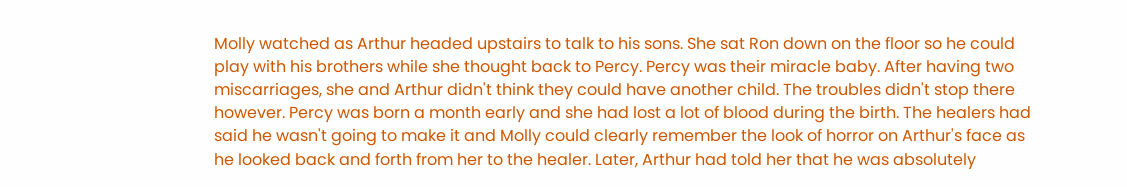Molly watched as Arthur headed upstairs to talk to his sons. She sat Ron down on the floor so he could play with his brothers while she thought back to Percy. Percy was their miracle baby. After having two miscarriages, she and Arthur didn't think they could have another child. The troubles didn't stop there however. Percy was born a month early and she had lost a lot of blood during the birth. The healers had said he wasn't going to make it and Molly could clearly remember the look of horror on Arthur's face as he looked back and forth from her to the healer. Later, Arthur had told her that he was absolutely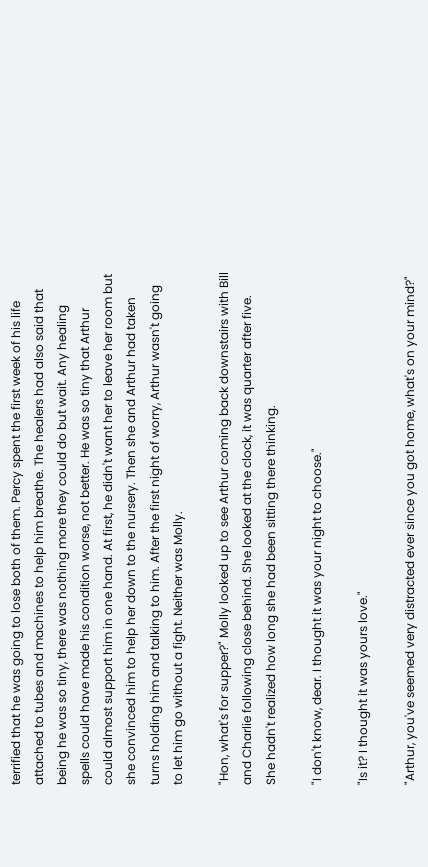terrified that he was going to lose both of them. Percy spent the first week of his life attached to tubes and machines to help him breathe. The healers had also said that being he was so tiny, there was nothing more they could do but wait. Any healing spells could have made his condition worse, not better. He was so tiny that Arthur could almost support him in one hand. At first, he didn't want her to leave her room but she convinced him to help her down to the nursery. Then she and Arthur had taken turns holding him and talking to him. After the first night of worry, Arthur wasn't going to let him go without a fight. Neither was Molly.

"Hon, what's for supper?" Molly looked up to see Arthur coming back downstairs with Bill and Charlie following close behind. She looked at the clock, it was quarter after five. She hadn't realized how long she had been sitting there thinking.

"I don't know, dear. I thought it was your night to choose."

"Is it? I thought it was yours love."

"Arthur, you've seemed very distracted ever since you got home, what's on your mind?"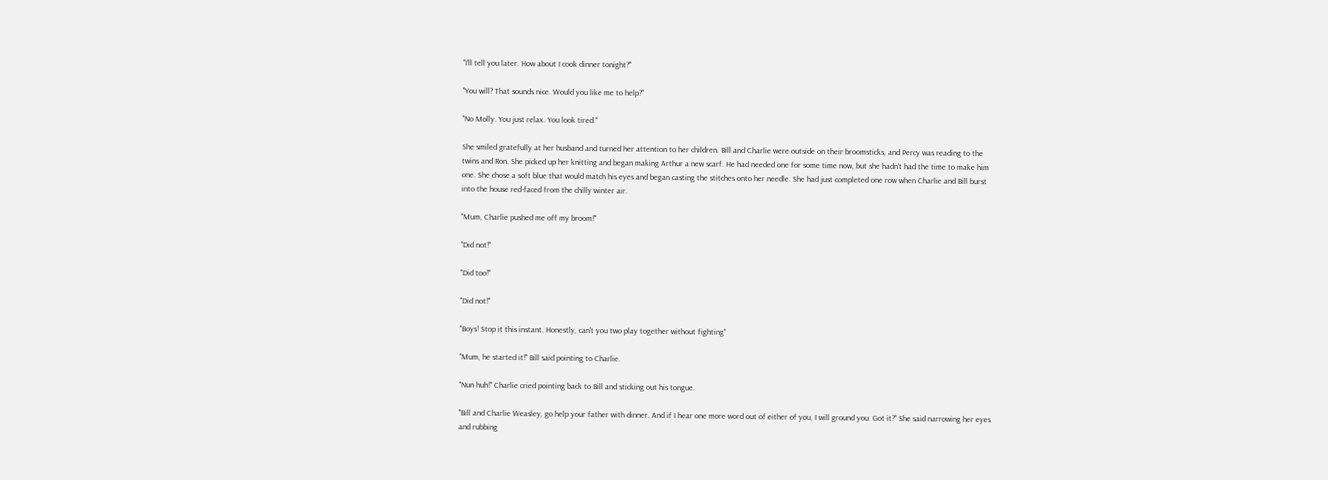"I'll tell you later. How about I cook dinner tonight?"

"You will? That sounds nice. Would you like me to help?"

"No Molly. You just relax. You look tired."

She smiled gratefully at her husband and turned her attention to her children. Bill and Charlie were outside on their broomsticks, and Percy was reading to the twins and Ron. She picked up her knitting and began making Arthur a new scarf. He had needed one for some time now, but she hadn't had the time to make him one. She chose a soft blue that would match his eyes and began casting the stitches onto her needle. She had just completed one row when Charlie and Bill burst into the house red-faced from the chilly winter air.

"Mum, Charlie pushed me off my broom!"

"Did not!"

"Did too!"

"Did not!"

"Boys! Stop it this instant. Honestly, can't you two play together without fighting"

"Mum, he started it!" Bill said pointing to Charlie.

"Nun huh!" Charlie cried pointing back to Bill and sticking out his tongue.

"Bill and Charlie Weasley, go help your father with dinner. And if I hear one more word out of either of you, I will ground you. Got it?" She said narrowing her eyes and rubbing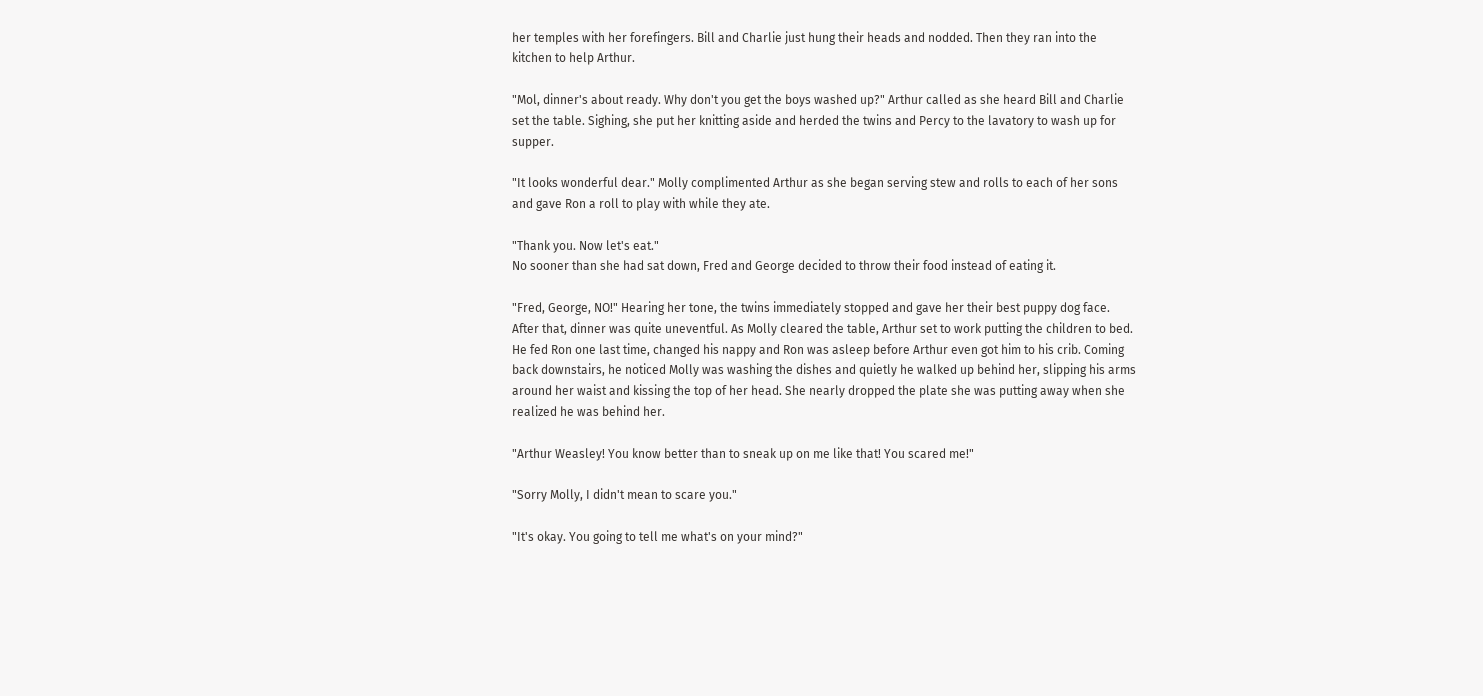her temples with her forefingers. Bill and Charlie just hung their heads and nodded. Then they ran into the kitchen to help Arthur.

"Mol, dinner's about ready. Why don't you get the boys washed up?" Arthur called as she heard Bill and Charlie set the table. Sighing, she put her knitting aside and herded the twins and Percy to the lavatory to wash up for supper.

"It looks wonderful dear." Molly complimented Arthur as she began serving stew and rolls to each of her sons and gave Ron a roll to play with while they ate.

"Thank you. Now let's eat."
No sooner than she had sat down, Fred and George decided to throw their food instead of eating it.

"Fred, George, NO!" Hearing her tone, the twins immediately stopped and gave her their best puppy dog face. After that, dinner was quite uneventful. As Molly cleared the table, Arthur set to work putting the children to bed. He fed Ron one last time, changed his nappy and Ron was asleep before Arthur even got him to his crib. Coming back downstairs, he noticed Molly was washing the dishes and quietly he walked up behind her, slipping his arms around her waist and kissing the top of her head. She nearly dropped the plate she was putting away when she realized he was behind her.

"Arthur Weasley! You know better than to sneak up on me like that! You scared me!"

"Sorry Molly, I didn't mean to scare you."

"It's okay. You going to tell me what's on your mind?"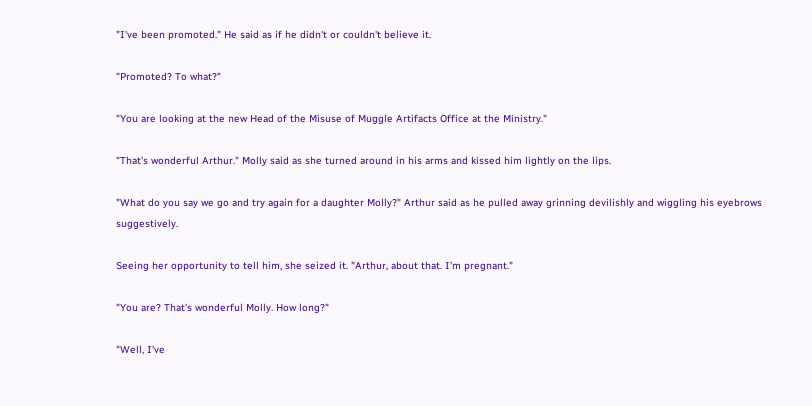"I've been promoted." He said as if he didn't or couldn't believe it.

"Promoted? To what?"

"You are looking at the new Head of the Misuse of Muggle Artifacts Office at the Ministry."

"That's wonderful Arthur." Molly said as she turned around in his arms and kissed him lightly on the lips.

"What do you say we go and try again for a daughter Molly?" Arthur said as he pulled away grinning devilishly and wiggling his eyebrows suggestively.

Seeing her opportunity to tell him, she seized it. "Arthur, about that. I'm pregnant."

"You are? That's wonderful Molly. How long?"

"Well, I've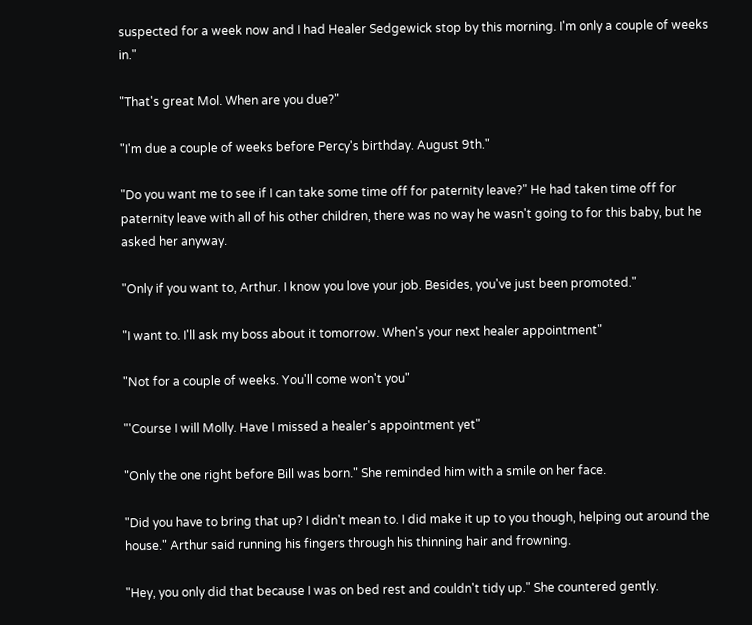suspected for a week now and I had Healer Sedgewick stop by this morning. I'm only a couple of weeks in."

"That's great Mol. When are you due?"

"I'm due a couple of weeks before Percy's birthday. August 9th."

"Do you want me to see if I can take some time off for paternity leave?" He had taken time off for paternity leave with all of his other children, there was no way he wasn't going to for this baby, but he asked her anyway.

"Only if you want to, Arthur. I know you love your job. Besides, you've just been promoted."

"I want to. I'll ask my boss about it tomorrow. When's your next healer appointment"

"Not for a couple of weeks. You'll come won't you"

"'Course I will Molly. Have I missed a healer's appointment yet"

"Only the one right before Bill was born." She reminded him with a smile on her face.

"Did you have to bring that up? I didn't mean to. I did make it up to you though, helping out around the house." Arthur said running his fingers through his thinning hair and frowning.

"Hey, you only did that because I was on bed rest and couldn't tidy up." She countered gently.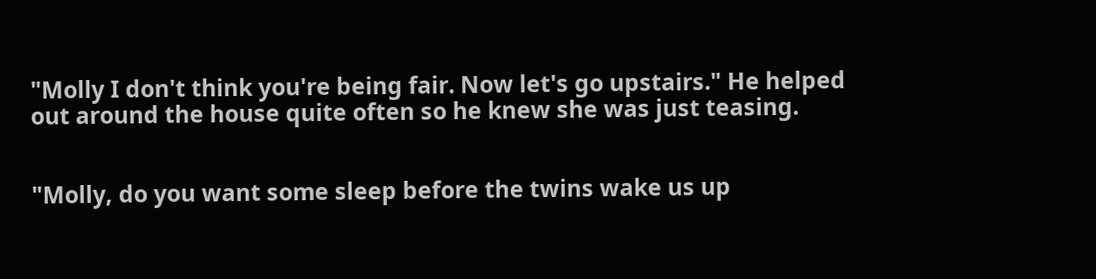"Molly I don't think you're being fair. Now let's go upstairs." He helped out around the house quite often so he knew she was just teasing.


"Molly, do you want some sleep before the twins wake us up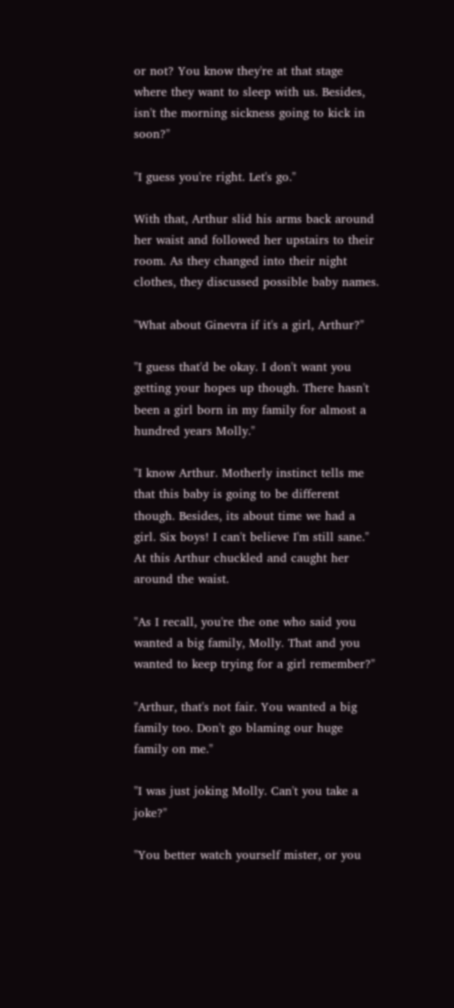or not? You know they're at that stage where they want to sleep with us. Besides, isn't the morning sickness going to kick in soon?"

"I guess you're right. Let's go."

With that, Arthur slid his arms back around her waist and followed her upstairs to their room. As they changed into their night clothes, they discussed possible baby names.

"What about Ginevra if it's a girl, Arthur?"

"I guess that'd be okay. I don't want you getting your hopes up though. There hasn't been a girl born in my family for almost a hundred years Molly."

"I know Arthur. Motherly instinct tells me that this baby is going to be different though. Besides, its about time we had a girl. Six boys! I can't believe I'm still sane."
At this Arthur chuckled and caught her around the waist.

"As I recall, you're the one who said you wanted a big family, Molly. That and you wanted to keep trying for a girl remember?"

"Arthur, that's not fair. You wanted a big family too. Don't go blaming our huge family on me."

"I was just joking Molly. Can't you take a joke?"

"You better watch yourself mister, or you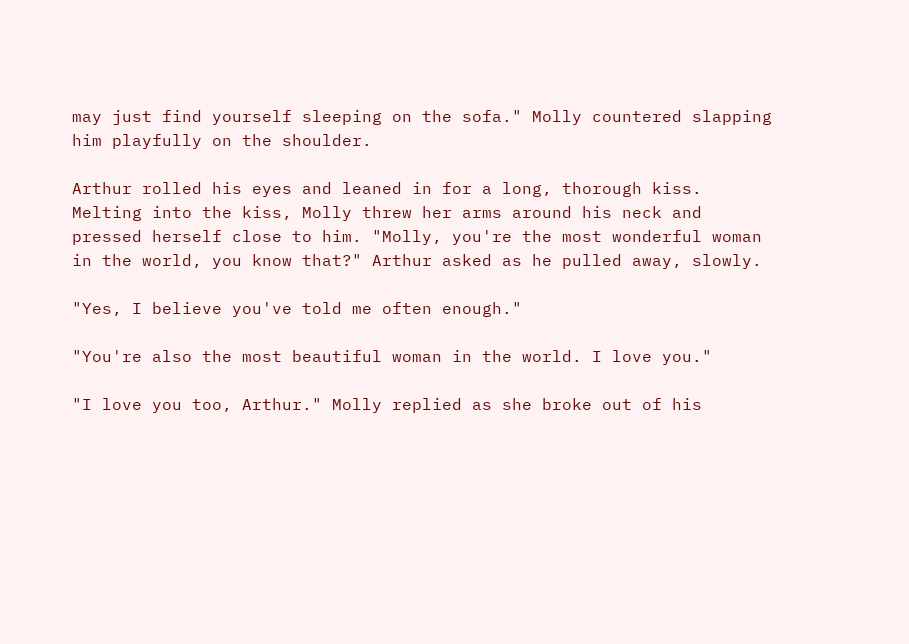may just find yourself sleeping on the sofa." Molly countered slapping him playfully on the shoulder.

Arthur rolled his eyes and leaned in for a long, thorough kiss. Melting into the kiss, Molly threw her arms around his neck and pressed herself close to him. "Molly, you're the most wonderful woman in the world, you know that?" Arthur asked as he pulled away, slowly.

"Yes, I believe you've told me often enough."

"You're also the most beautiful woman in the world. I love you."

"I love you too, Arthur." Molly replied as she broke out of his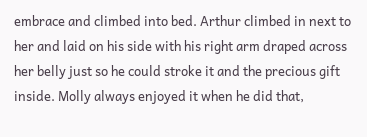embrace and climbed into bed. Arthur climbed in next to her and laid on his side with his right arm draped across her belly just so he could stroke it and the precious gift inside. Molly always enjoyed it when he did that,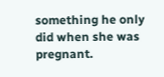something he only did when she was pregnant.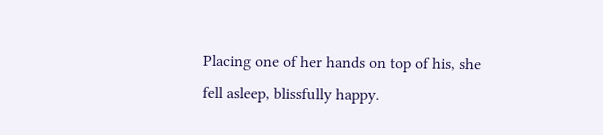Placing one of her hands on top of his, she fell asleep, blissfully happy.